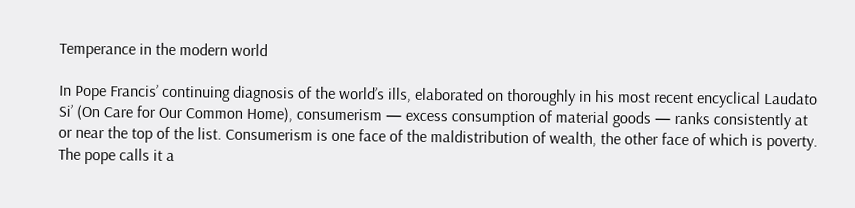Temperance in the modern world

In Pope Francis’ continuing diagnosis of the world’s ills, elaborated on thoroughly in his most recent encyclical Laudato Si’ (On Care for Our Common Home), consumerism — excess consumption of material goods — ranks consistently at or near the top of the list. Consumerism is one face of the maldistribution of wealth, the other face of which is poverty. The pope calls it a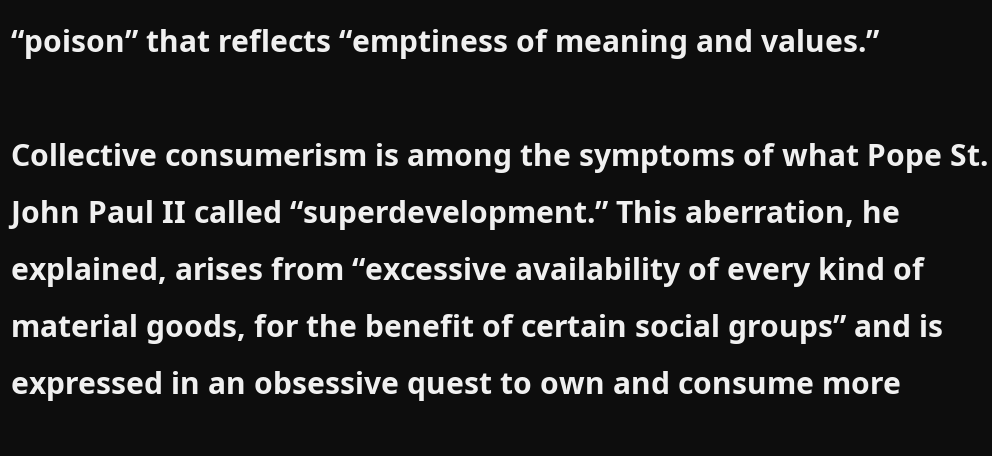“poison” that reflects “emptiness of meaning and values.”

Collective consumerism is among the symptoms of what Pope St. John Paul II called “superdevelopment.” This aberration, he explained, arises from “excessive availability of every kind of material goods, for the benefit of certain social groups” and is expressed in an obsessive quest to own and consume more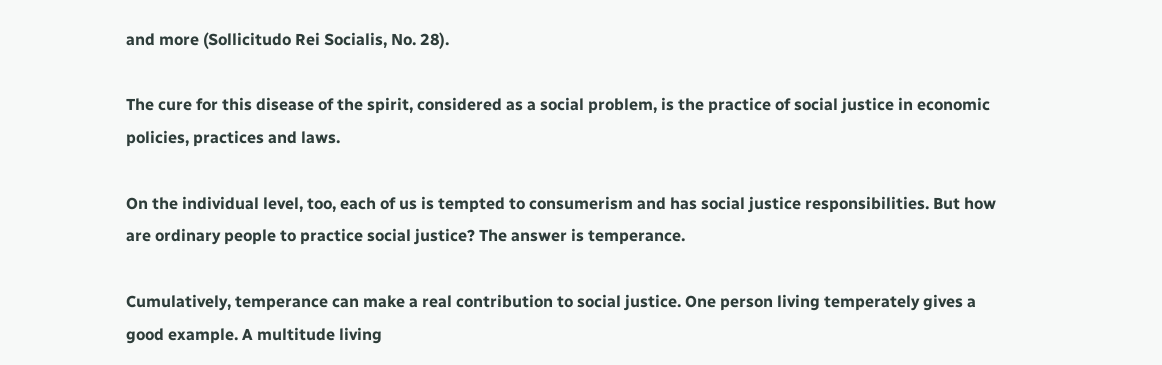and more (Sollicitudo Rei Socialis, No. 28).

The cure for this disease of the spirit, considered as a social problem, is the practice of social justice in economic policies, practices and laws.

On the individual level, too, each of us is tempted to consumerism and has social justice responsibilities. But how are ordinary people to practice social justice? The answer is temperance.

Cumulatively, temperance can make a real contribution to social justice. One person living temperately gives a good example. A multitude living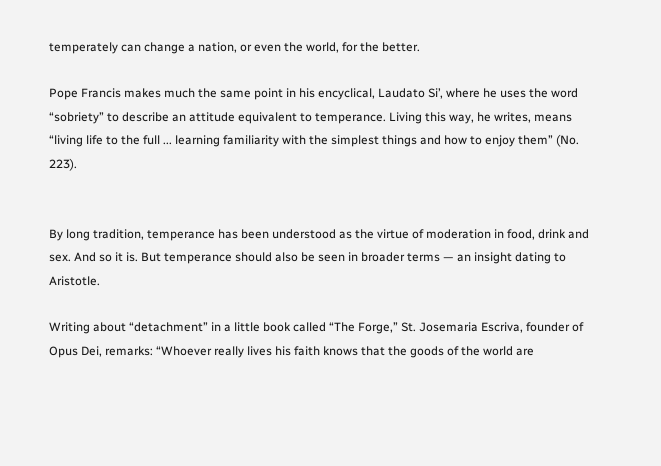temperately can change a nation, or even the world, for the better.

Pope Francis makes much the same point in his encyclical, Laudato Si’, where he uses the word “sobriety” to describe an attitude equivalent to temperance. Living this way, he writes, means “living life to the full ... learning familiarity with the simplest things and how to enjoy them” (No. 223).


By long tradition, temperance has been understood as the virtue of moderation in food, drink and sex. And so it is. But temperance should also be seen in broader terms — an insight dating to Aristotle.

Writing about “detachment” in a little book called “The Forge,” St. Josemaria Escriva, founder of Opus Dei, remarks: “Whoever really lives his faith knows that the goods of the world are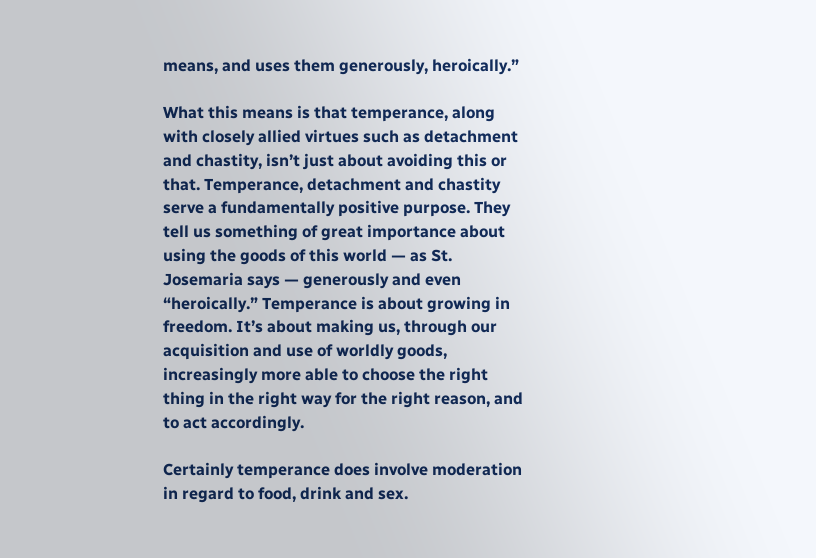means, and uses them generously, heroically.”

What this means is that temperance, along with closely allied virtues such as detachment and chastity, isn’t just about avoiding this or that. Temperance, detachment and chastity serve a fundamentally positive purpose. They tell us something of great importance about using the goods of this world — as St. Josemaria says — generously and even “heroically.” Temperance is about growing in freedom. It’s about making us, through our acquisition and use of worldly goods, increasingly more able to choose the right thing in the right way for the right reason, and to act accordingly.

Certainly temperance does involve moderation in regard to food, drink and sex.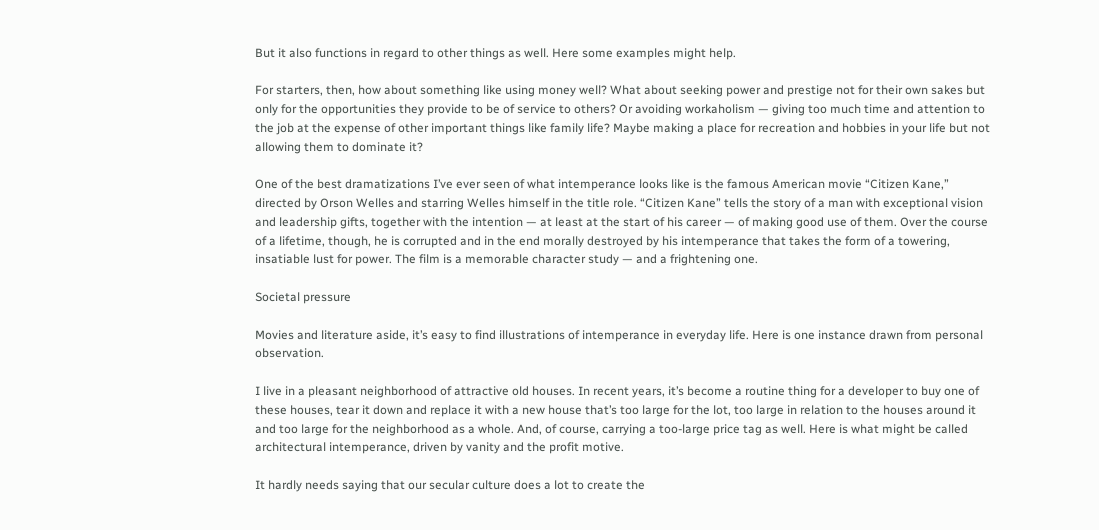But it also functions in regard to other things as well. Here some examples might help.

For starters, then, how about something like using money well? What about seeking power and prestige not for their own sakes but only for the opportunities they provide to be of service to others? Or avoiding workaholism — giving too much time and attention to the job at the expense of other important things like family life? Maybe making a place for recreation and hobbies in your life but not allowing them to dominate it?

One of the best dramatizations I’ve ever seen of what intemperance looks like is the famous American movie “Citizen Kane,” directed by Orson Welles and starring Welles himself in the title role. “Citizen Kane” tells the story of a man with exceptional vision and leadership gifts, together with the intention — at least at the start of his career — of making good use of them. Over the course of a lifetime, though, he is corrupted and in the end morally destroyed by his intemperance that takes the form of a towering, insatiable lust for power. The film is a memorable character study — and a frightening one.

Societal pressure

Movies and literature aside, it’s easy to find illustrations of intemperance in everyday life. Here is one instance drawn from personal observation.

I live in a pleasant neighborhood of attractive old houses. In recent years, it’s become a routine thing for a developer to buy one of these houses, tear it down and replace it with a new house that’s too large for the lot, too large in relation to the houses around it and too large for the neighborhood as a whole. And, of course, carrying a too-large price tag as well. Here is what might be called architectural intemperance, driven by vanity and the profit motive.

It hardly needs saying that our secular culture does a lot to create the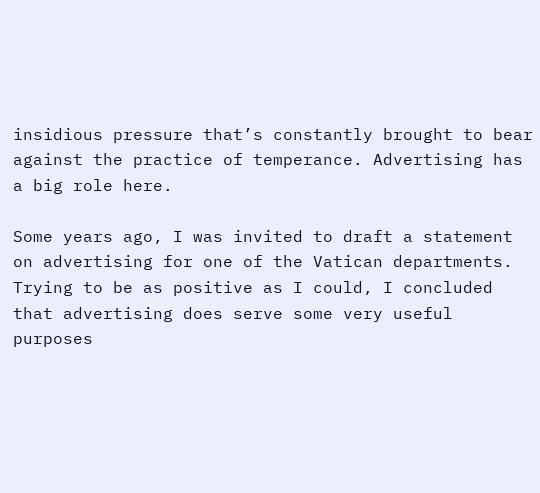insidious pressure that’s constantly brought to bear against the practice of temperance. Advertising has a big role here.

Some years ago, I was invited to draft a statement on advertising for one of the Vatican departments. Trying to be as positive as I could, I concluded that advertising does serve some very useful purposes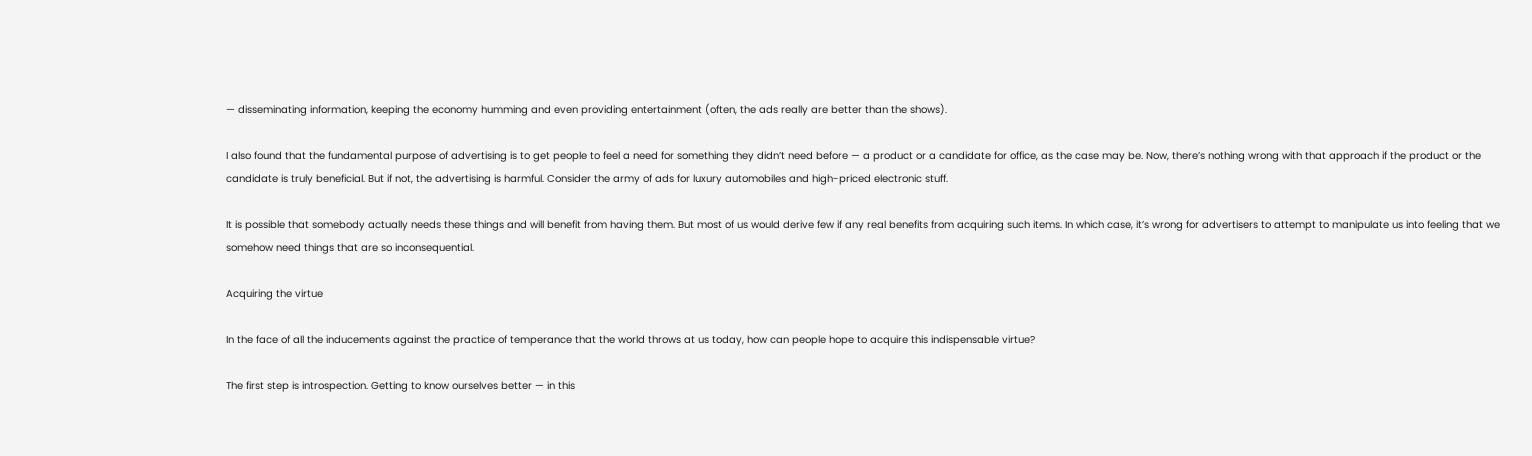— disseminating information, keeping the economy humming and even providing entertainment (often, the ads really are better than the shows).

I also found that the fundamental purpose of advertising is to get people to feel a need for something they didn’t need before — a product or a candidate for office, as the case may be. Now, there’s nothing wrong with that approach if the product or the candidate is truly beneficial. But if not, the advertising is harmful. Consider the army of ads for luxury automobiles and high-priced electronic stuff.

It is possible that somebody actually needs these things and will benefit from having them. But most of us would derive few if any real benefits from acquiring such items. In which case, it’s wrong for advertisers to attempt to manipulate us into feeling that we somehow need things that are so inconsequential.

Acquiring the virtue

In the face of all the inducements against the practice of temperance that the world throws at us today, how can people hope to acquire this indispensable virtue?

The first step is introspection. Getting to know ourselves better — in this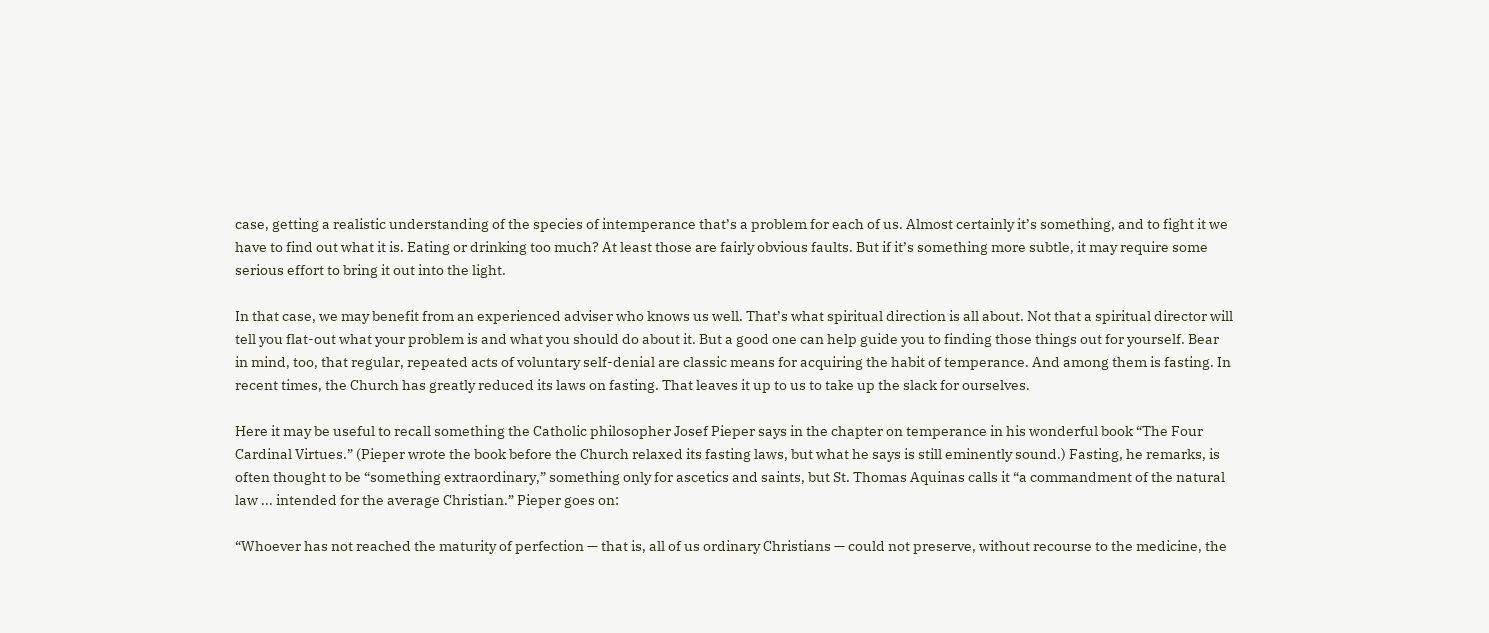case, getting a realistic understanding of the species of intemperance that’s a problem for each of us. Almost certainly it’s something, and to fight it we have to find out what it is. Eating or drinking too much? At least those are fairly obvious faults. But if it’s something more subtle, it may require some serious effort to bring it out into the light.

In that case, we may benefit from an experienced adviser who knows us well. That’s what spiritual direction is all about. Not that a spiritual director will tell you flat-out what your problem is and what you should do about it. But a good one can help guide you to finding those things out for yourself. Bear in mind, too, that regular, repeated acts of voluntary self-denial are classic means for acquiring the habit of temperance. And among them is fasting. In recent times, the Church has greatly reduced its laws on fasting. That leaves it up to us to take up the slack for ourselves.

Here it may be useful to recall something the Catholic philosopher Josef Pieper says in the chapter on temperance in his wonderful book “The Four Cardinal Virtues.” (Pieper wrote the book before the Church relaxed its fasting laws, but what he says is still eminently sound.) Fasting, he remarks, is often thought to be “something extraordinary,” something only for ascetics and saints, but St. Thomas Aquinas calls it “a commandment of the natural law ... intended for the average Christian.” Pieper goes on:

“Whoever has not reached the maturity of perfection — that is, all of us ordinary Christians — could not preserve, without recourse to the medicine, the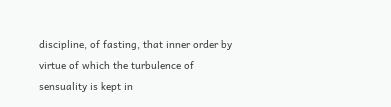discipline, of fasting, that inner order by virtue of which the turbulence of sensuality is kept in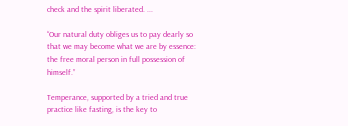check and the spirit liberated. ...

“Our natural duty obliges us to pay dearly so that we may become what we are by essence: the free moral person in full possession of himself.”

Temperance, supported by a tried and true practice like fasting, is the key to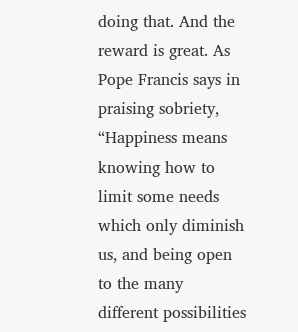doing that. And the reward is great. As Pope Francis says in praising sobriety, “Happiness means knowing how to limit some needs which only diminish us, and being open to the many different possibilities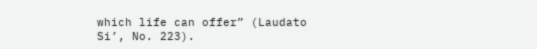which life can offer” (Laudato Si’, No. 223).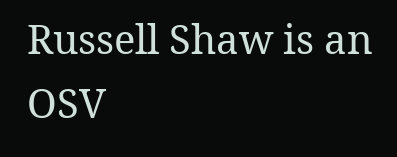Russell Shaw is an OSV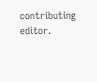contributing editor.